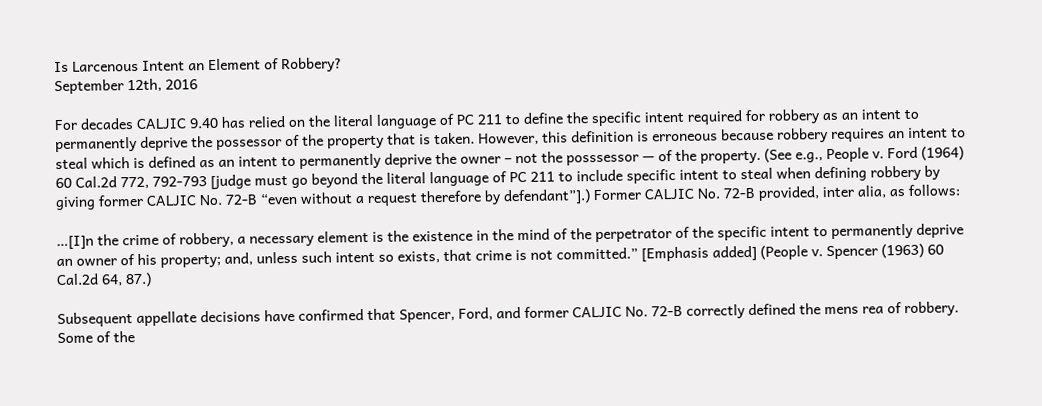Is Larcenous Intent an Element of Robbery?
September 12th, 2016

For decades CALJIC 9.40 has relied on the literal language of PC 211 to define the specific intent required for robbery as an intent to permanently deprive the possessor of the property that is taken. However, this definition is erroneous because robbery requires an intent to steal which is defined as an intent to permanently deprive the owner – not the posssessor — of the property. (See e.g., People v. Ford (1964) 60 Cal.2d 772, 792-793 [judge must go beyond the literal language of PC 211 to include specific intent to steal when defining robbery by giving former CALJIC No. 72-B “even without a request therefore by defendant”].) Former CALJIC No. 72-B provided, inter alia, as follows:

…[I]n the crime of robbery, a necessary element is the existence in the mind of the perpetrator of the specific intent to permanently deprive an owner of his property; and, unless such intent so exists, that crime is not committed.” [Emphasis added] (People v. Spencer (1963) 60 Cal.2d 64, 87.)

Subsequent appellate decisions have confirmed that Spencer, Ford, and former CALJIC No. 72-B correctly defined the mens rea of robbery. Some of the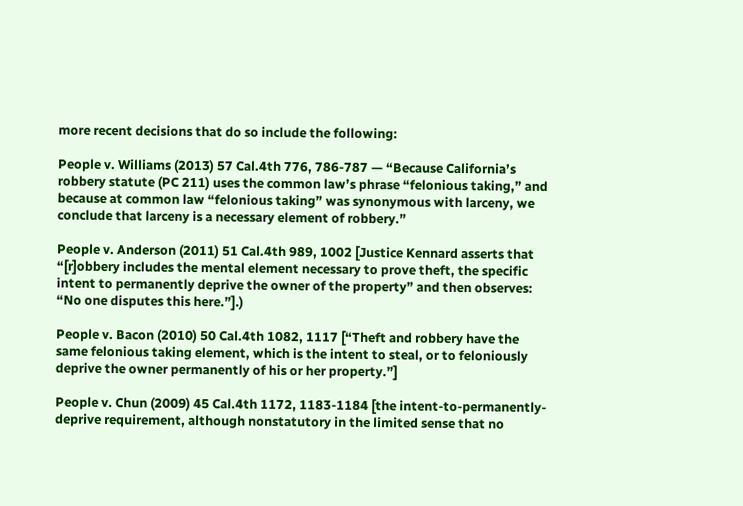more recent decisions that do so include the following:

People v. Williams (2013) 57 Cal.4th 776, 786-787 — “Because California’s robbery statute (PC 211) uses the common law’s phrase “felonious taking,” and because at common law “felonious taking” was synonymous with larceny, we conclude that larceny is a necessary element of robbery.”

People v. Anderson (2011) 51 Cal.4th 989, 1002 [Justice Kennard asserts that “[r]obbery includes the mental element necessary to prove theft, the specific intent to permanently deprive the owner of the property” and then observes: “No one disputes this here.”].)

People v. Bacon (2010) 50 Cal.4th 1082, 1117 [“Theft and robbery have the same felonious taking element, which is the intent to steal, or to feloniously deprive the owner permanently of his or her property.”]

People v. Chun (2009) 45 Cal.4th 1172, 1183-1184 [the intent-to-permanently-deprive requirement, although nonstatutory in the limited sense that no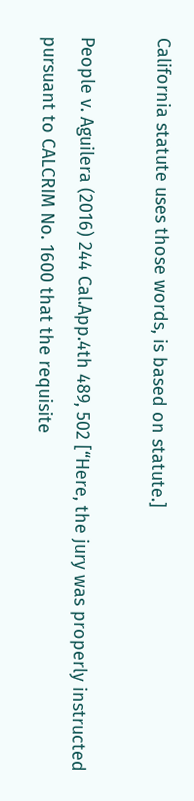California statute uses those words, is based on statute.]

People v. Aguilera (2016) 244 Cal.App.4th 489, 502 [“Here, the jury was properly instructed pursuant to CALCRIM No. 1600 that the requisite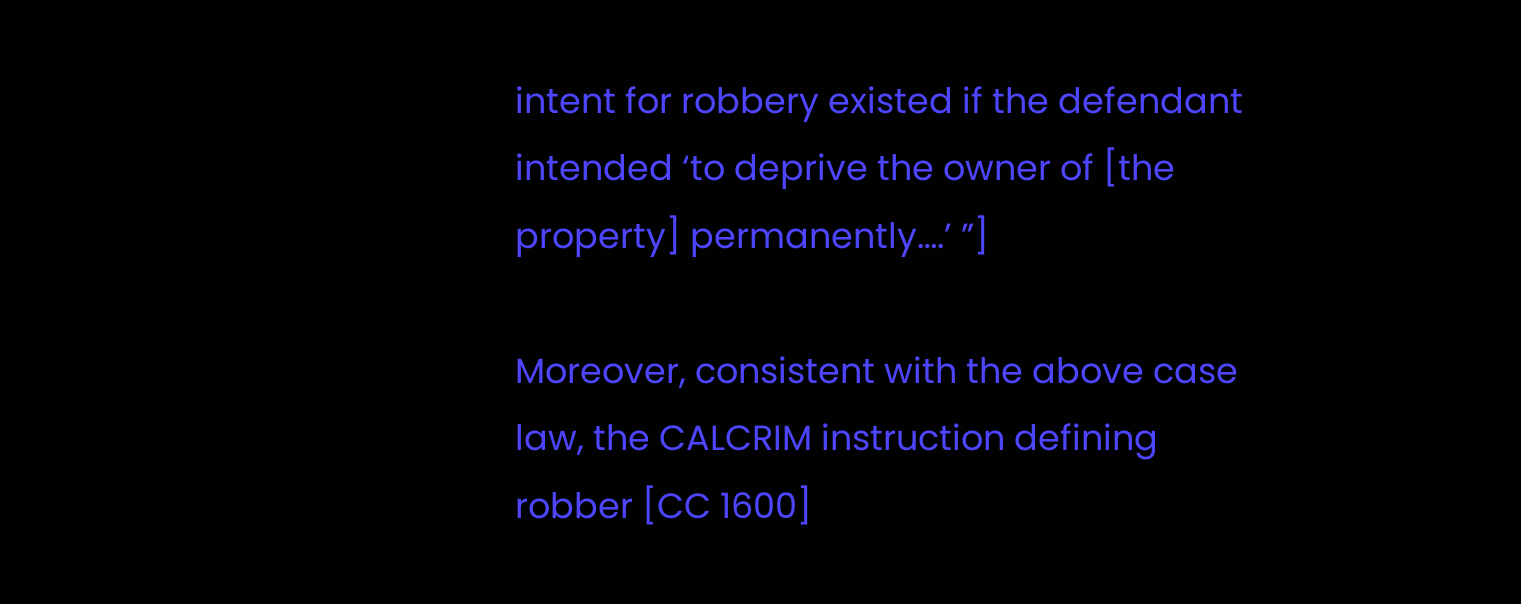intent for robbery existed if the defendant intended ‘to deprive the owner of [the property] permanently….’ ”]

Moreover, consistent with the above case law, the CALCRIM instruction defining robber [CC 1600]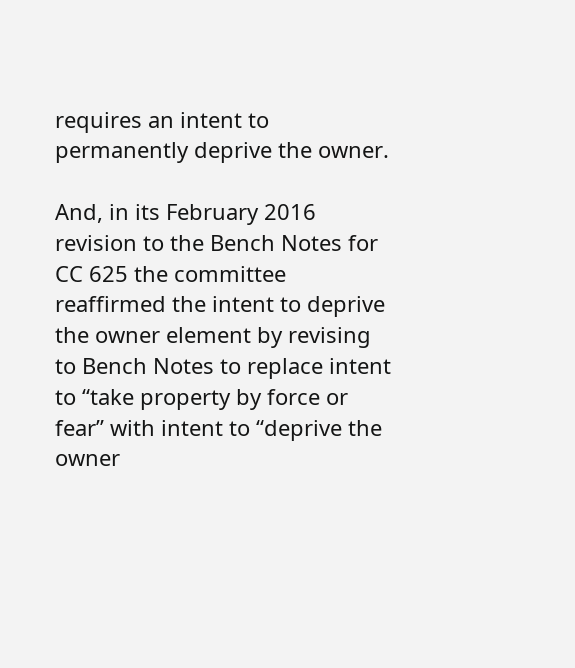requires an intent to permanently deprive the owner.

And, in its February 2016 revision to the Bench Notes for CC 625 the committee reaffirmed the intent to deprive the owner element by revising to Bench Notes to replace intent to “take property by force or fear” with intent to “deprive the owner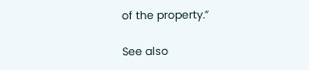of the property.”

See also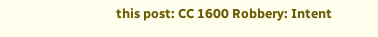this post: CC 1600 Robbery: Intent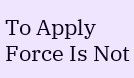To Apply Force Is Not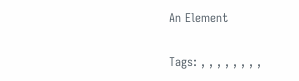An Element

Tags: , , , , , , , ,